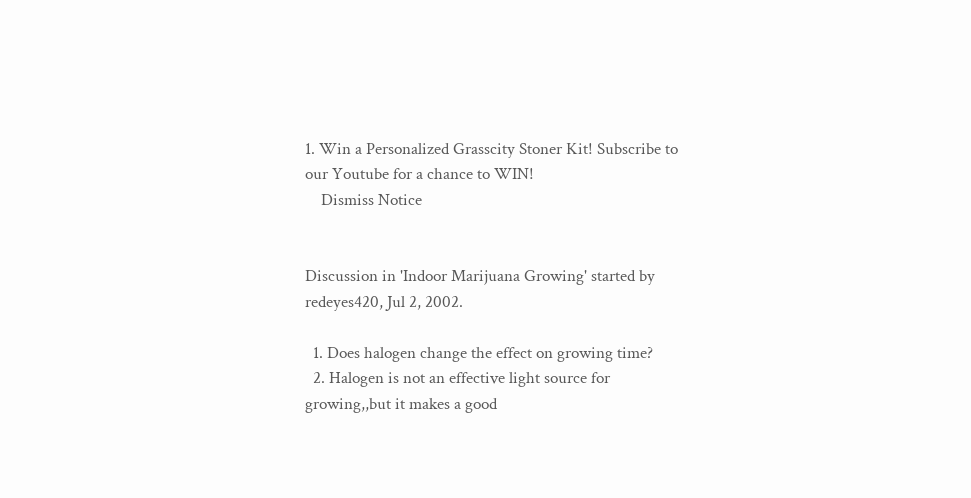1. Win a Personalized Grasscity Stoner Kit! Subscribe to our Youtube for a chance to WIN!
    Dismiss Notice


Discussion in 'Indoor Marijuana Growing' started by redeyes420, Jul 2, 2002.

  1. Does halogen change the effect on growing time?
  2. Halogen is not an effective light source for growing,,but it makes a good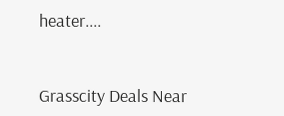heater....


Grasscity Deals Near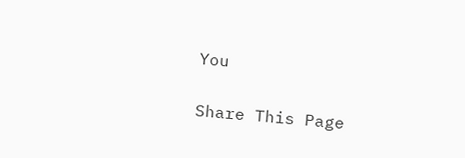You


Share This Page